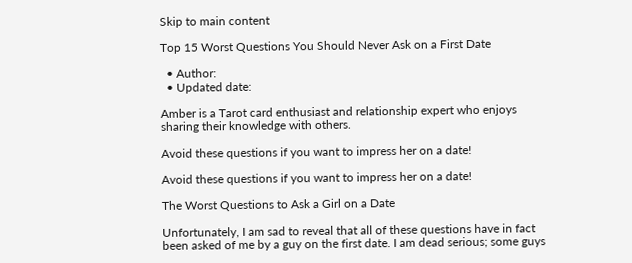Skip to main content

Top 15 Worst Questions You Should Never Ask on a First Date

  • Author:
  • Updated date:

Amber is a Tarot card enthusiast and relationship expert who enjoys sharing their knowledge with others.

Avoid these questions if you want to impress her on a date!

Avoid these questions if you want to impress her on a date!

The Worst Questions to Ask a Girl on a Date

Unfortunately, I am sad to reveal that all of these questions have in fact been asked of me by a guy on the first date. I am dead serious; some guys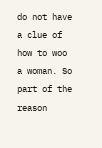do not have a clue of how to woo a woman. So part of the reason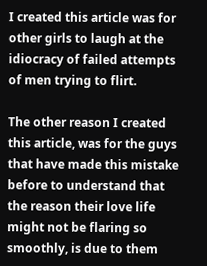I created this article was for other girls to laugh at the idiocracy of failed attempts of men trying to flirt.

The other reason I created this article, was for the guys that have made this mistake before to understand that the reason their love life might not be flaring so smoothly, is due to them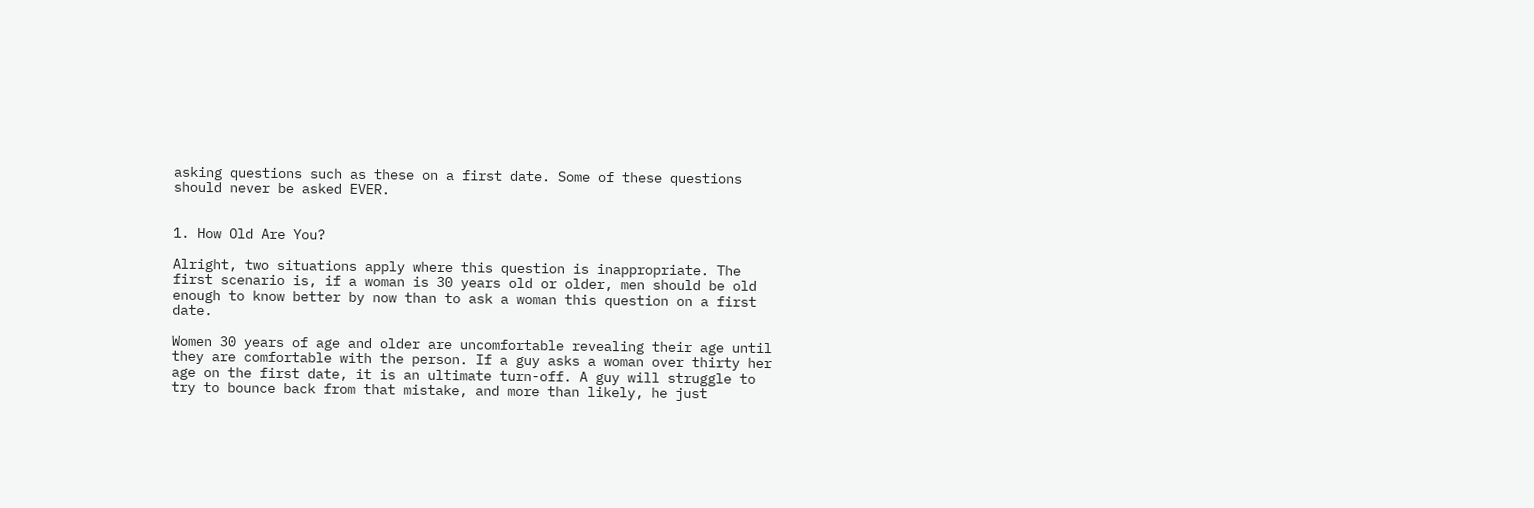asking questions such as these on a first date. Some of these questions should never be asked EVER.


1. How Old Are You?

Alright, two situations apply where this question is inappropriate. The first scenario is, if a woman is 30 years old or older, men should be old enough to know better by now than to ask a woman this question on a first date.

Women 30 years of age and older are uncomfortable revealing their age until they are comfortable with the person. If a guy asks a woman over thirty her age on the first date, it is an ultimate turn-off. A guy will struggle to try to bounce back from that mistake, and more than likely, he just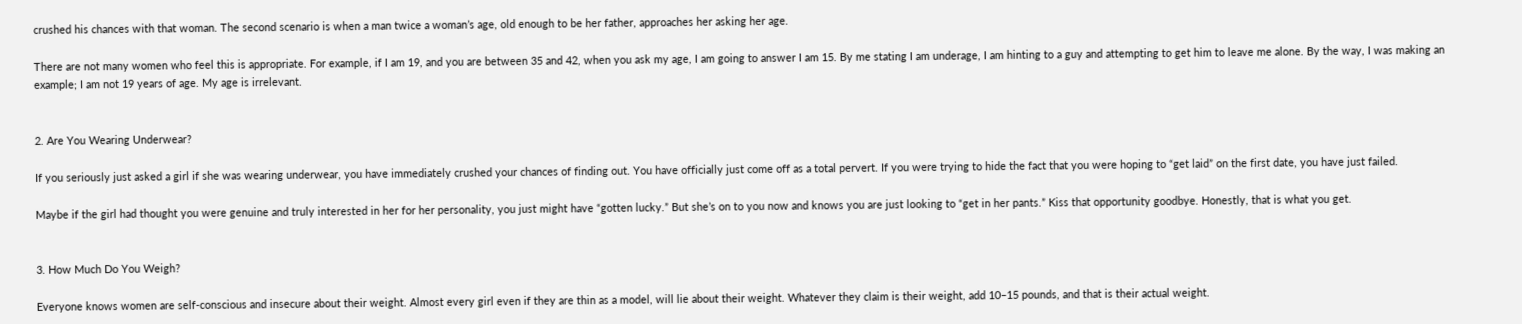crushed his chances with that woman. The second scenario is when a man twice a woman’s age, old enough to be her father, approaches her asking her age.

There are not many women who feel this is appropriate. For example, if I am 19, and you are between 35 and 42, when you ask my age, I am going to answer I am 15. By me stating I am underage, I am hinting to a guy and attempting to get him to leave me alone. By the way, I was making an example; I am not 19 years of age. My age is irrelevant.


2. Are You Wearing Underwear?

If you seriously just asked a girl if she was wearing underwear, you have immediately crushed your chances of finding out. You have officially just come off as a total pervert. If you were trying to hide the fact that you were hoping to “get laid” on the first date, you have just failed.

Maybe if the girl had thought you were genuine and truly interested in her for her personality, you just might have “gotten lucky.” But she’s on to you now and knows you are just looking to “get in her pants.” Kiss that opportunity goodbye. Honestly, that is what you get.


3. How Much Do You Weigh?

Everyone knows women are self-conscious and insecure about their weight. Almost every girl even if they are thin as a model, will lie about their weight. Whatever they claim is their weight, add 10–15 pounds, and that is their actual weight.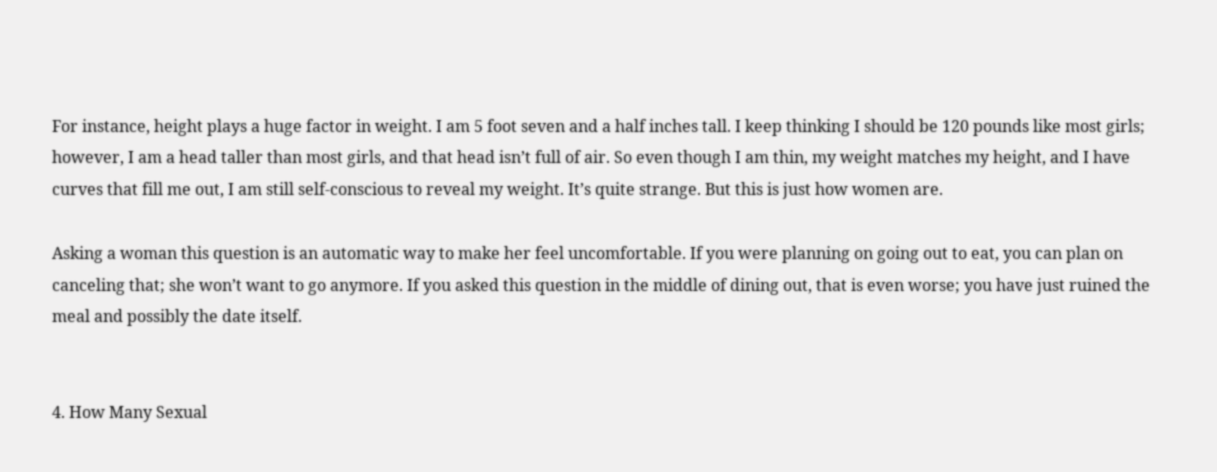For instance, height plays a huge factor in weight. I am 5 foot seven and a half inches tall. I keep thinking I should be 120 pounds like most girls; however, I am a head taller than most girls, and that head isn’t full of air. So even though I am thin, my weight matches my height, and I have curves that fill me out, I am still self-conscious to reveal my weight. It’s quite strange. But this is just how women are.

Asking a woman this question is an automatic way to make her feel uncomfortable. If you were planning on going out to eat, you can plan on canceling that; she won’t want to go anymore. If you asked this question in the middle of dining out, that is even worse; you have just ruined the meal and possibly the date itself.


4. How Many Sexual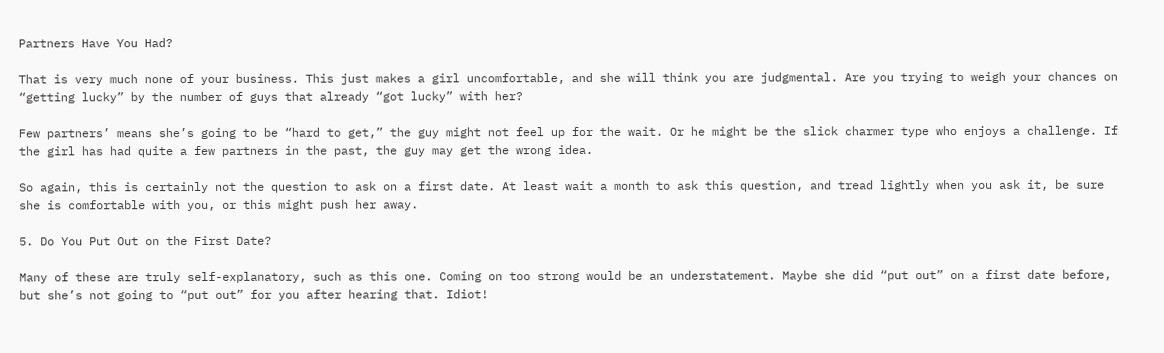Partners Have You Had?

That is very much none of your business. This just makes a girl uncomfortable, and she will think you are judgmental. Are you trying to weigh your chances on “getting lucky” by the number of guys that already “got lucky” with her?

Few partners’ means she’s going to be “hard to get,” the guy might not feel up for the wait. Or he might be the slick charmer type who enjoys a challenge. If the girl has had quite a few partners in the past, the guy may get the wrong idea.

So again, this is certainly not the question to ask on a first date. At least wait a month to ask this question, and tread lightly when you ask it, be sure she is comfortable with you, or this might push her away.

5. Do You Put Out on the First Date?

Many of these are truly self-explanatory, such as this one. Coming on too strong would be an understatement. Maybe she did “put out” on a first date before, but she’s not going to “put out” for you after hearing that. Idiot!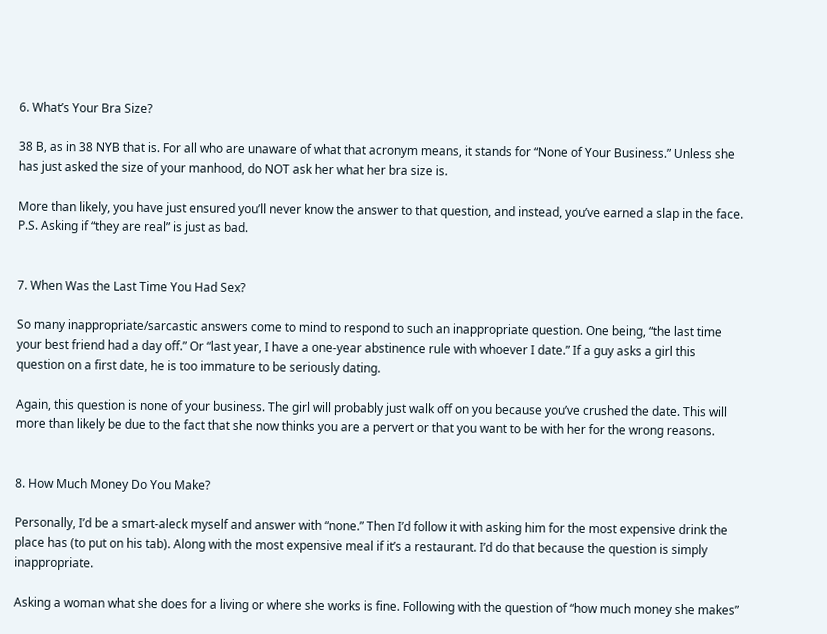6. What’s Your Bra Size?

38 B, as in 38 NYB that is. For all who are unaware of what that acronym means, it stands for “None of Your Business.” Unless she has just asked the size of your manhood, do NOT ask her what her bra size is.

More than likely, you have just ensured you’ll never know the answer to that question, and instead, you’ve earned a slap in the face. P.S. Asking if “they are real” is just as bad.


7. When Was the Last Time You Had Sex?

So many inappropriate/sarcastic answers come to mind to respond to such an inappropriate question. One being, “the last time your best friend had a day off.” Or “last year, I have a one-year abstinence rule with whoever I date.” If a guy asks a girl this question on a first date, he is too immature to be seriously dating.

Again, this question is none of your business. The girl will probably just walk off on you because you’ve crushed the date. This will more than likely be due to the fact that she now thinks you are a pervert or that you want to be with her for the wrong reasons.


8. How Much Money Do You Make?

Personally, I’d be a smart-aleck myself and answer with “none.” Then I’d follow it with asking him for the most expensive drink the place has (to put on his tab). Along with the most expensive meal if it’s a restaurant. I’d do that because the question is simply inappropriate.

Asking a woman what she does for a living or where she works is fine. Following with the question of “how much money she makes”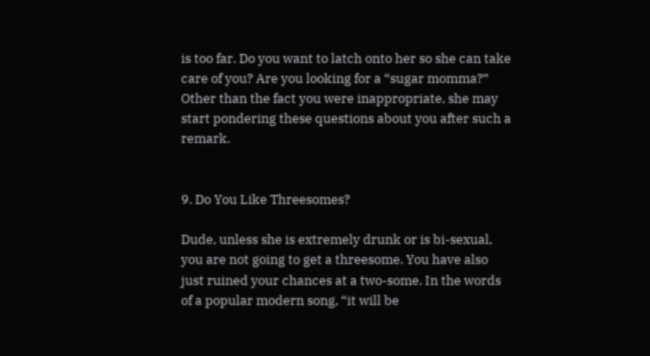is too far. Do you want to latch onto her so she can take care of you? Are you looking for a “sugar momma?” Other than the fact you were inappropriate, she may start pondering these questions about you after such a remark.


9. Do You Like Threesomes?

Dude, unless she is extremely drunk or is bi-sexual, you are not going to get a threesome. You have also just ruined your chances at a two-some. In the words of a popular modern song, “it will be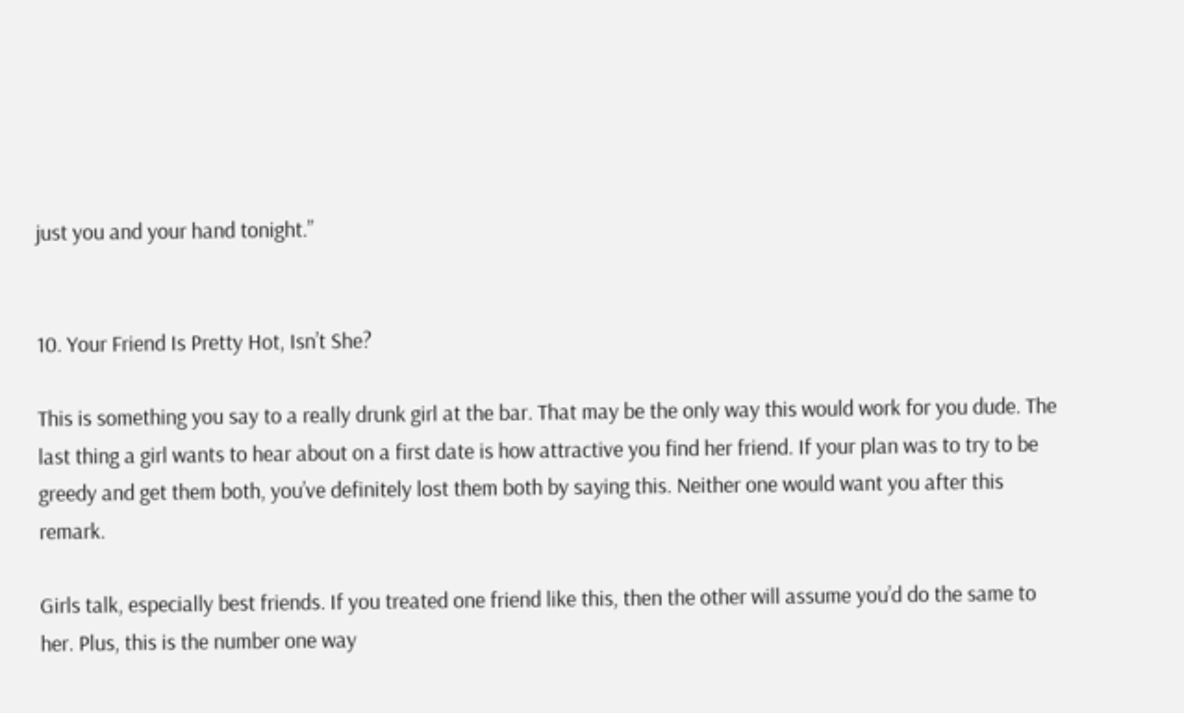just you and your hand tonight.”


10. Your Friend Is Pretty Hot, Isn’t She?

This is something you say to a really drunk girl at the bar. That may be the only way this would work for you dude. The last thing a girl wants to hear about on a first date is how attractive you find her friend. If your plan was to try to be greedy and get them both, you’ve definitely lost them both by saying this. Neither one would want you after this remark.

Girls talk, especially best friends. If you treated one friend like this, then the other will assume you’d do the same to her. Plus, this is the number one way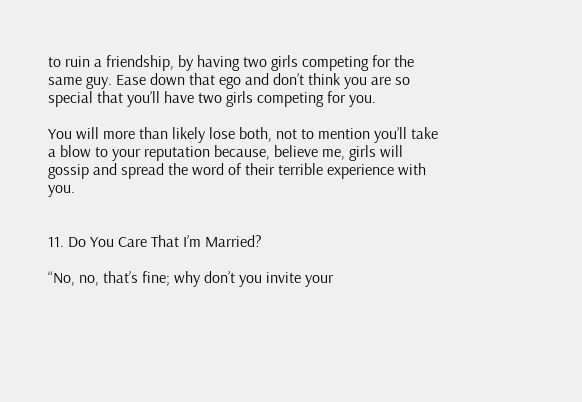to ruin a friendship, by having two girls competing for the same guy. Ease down that ego and don’t think you are so special that you’ll have two girls competing for you.

You will more than likely lose both, not to mention you’ll take a blow to your reputation because, believe me, girls will gossip and spread the word of their terrible experience with you.


11. Do You Care That I’m Married?

“No, no, that’s fine; why don’t you invite your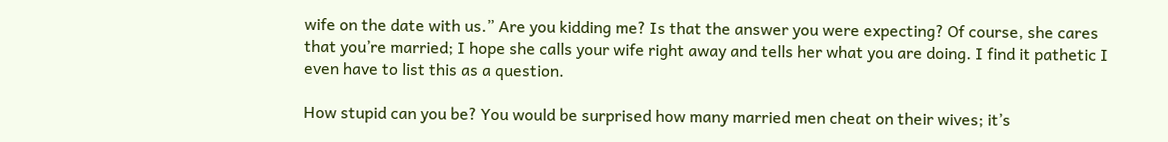wife on the date with us.” Are you kidding me? Is that the answer you were expecting? Of course, she cares that you’re married; I hope she calls your wife right away and tells her what you are doing. I find it pathetic I even have to list this as a question.

How stupid can you be? You would be surprised how many married men cheat on their wives; it’s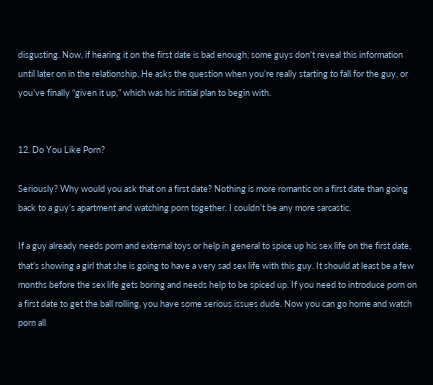disgusting. Now, if hearing it on the first date is bad enough, some guys don’t reveal this information until later on in the relationship. He asks the question when you’re really starting to fall for the guy, or you’ve finally “given it up,” which was his initial plan to begin with.


12. Do You Like Porn?

Seriously? Why would you ask that on a first date? Nothing is more romantic on a first date than going back to a guy’s apartment and watching porn together. I couldn’t be any more sarcastic.

If a guy already needs porn and external toys or help in general to spice up his sex life on the first date, that’s showing a girl that she is going to have a very sad sex life with this guy. It should at least be a few months before the sex life gets boring and needs help to be spiced up. If you need to introduce porn on a first date to get the ball rolling, you have some serious issues dude. Now you can go home and watch porn all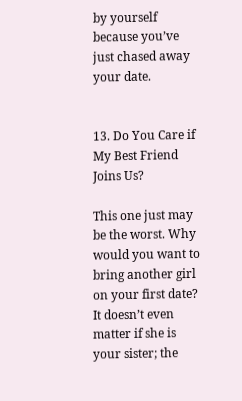by yourself because you’ve just chased away your date.


13. Do You Care if My Best Friend Joins Us?

This one just may be the worst. Why would you want to bring another girl on your first date? It doesn’t even matter if she is your sister; the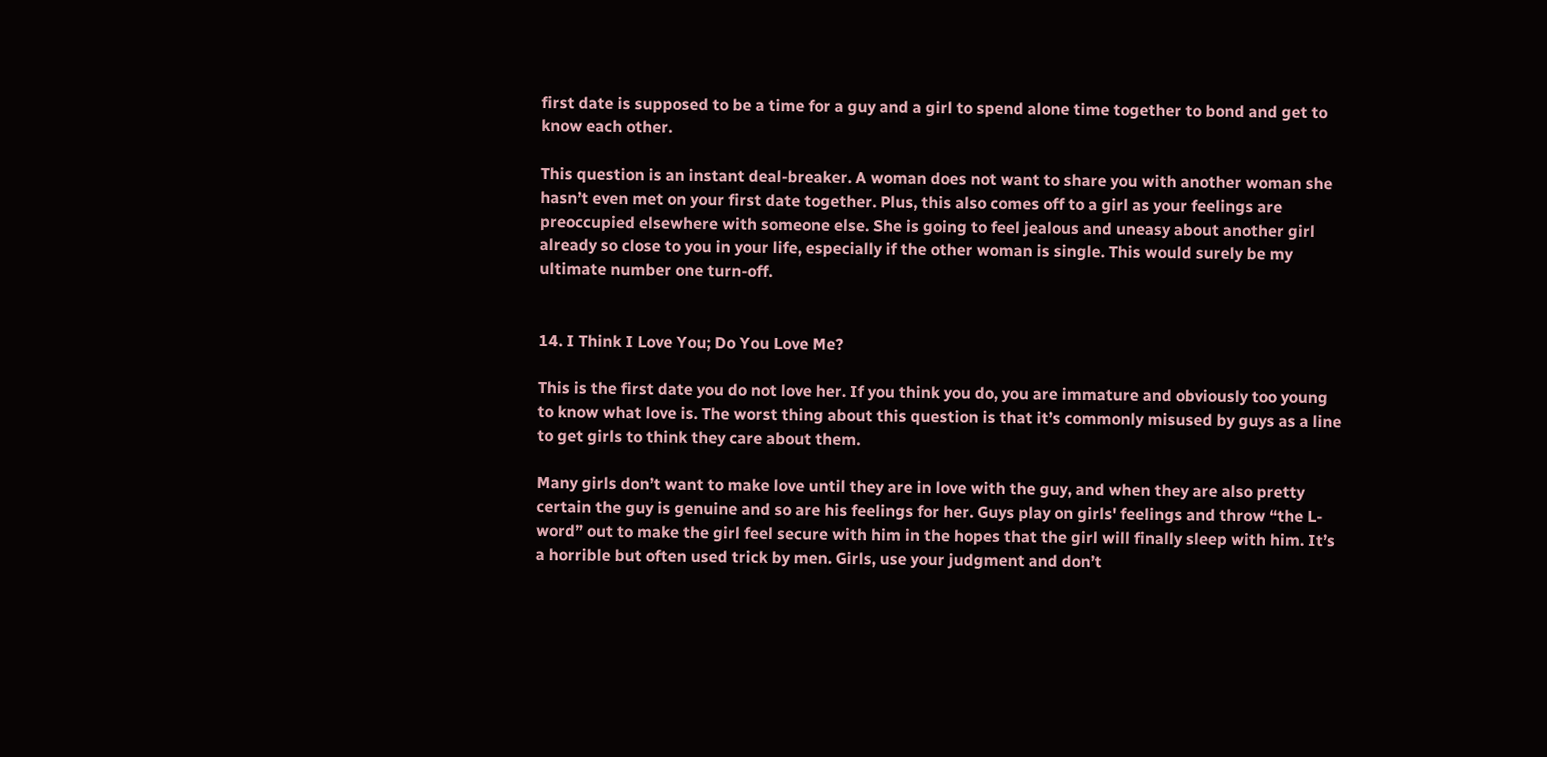first date is supposed to be a time for a guy and a girl to spend alone time together to bond and get to know each other.

This question is an instant deal-breaker. A woman does not want to share you with another woman she hasn’t even met on your first date together. Plus, this also comes off to a girl as your feelings are preoccupied elsewhere with someone else. She is going to feel jealous and uneasy about another girl already so close to you in your life, especially if the other woman is single. This would surely be my ultimate number one turn-off.


14. I Think I Love You; Do You Love Me?

This is the first date you do not love her. If you think you do, you are immature and obviously too young to know what love is. The worst thing about this question is that it’s commonly misused by guys as a line to get girls to think they care about them.

Many girls don’t want to make love until they are in love with the guy, and when they are also pretty certain the guy is genuine and so are his feelings for her. Guys play on girls' feelings and throw “the L-word” out to make the girl feel secure with him in the hopes that the girl will finally sleep with him. It’s a horrible but often used trick by men. Girls, use your judgment and don’t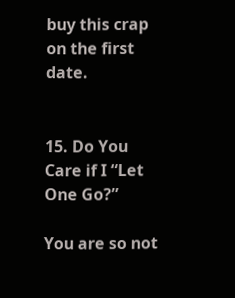buy this crap on the first date.


15. Do You Care if I “Let One Go?”

You are so not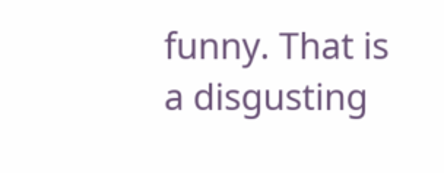funny. That is a disgusting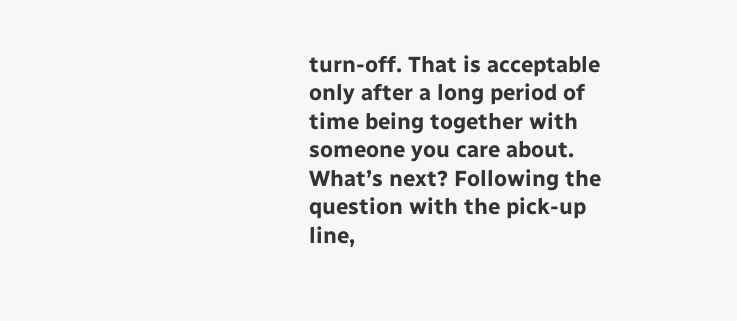turn-off. That is acceptable only after a long period of time being together with someone you care about. What’s next? Following the question with the pick-up line,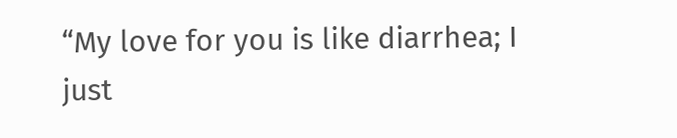“My love for you is like diarrhea; I just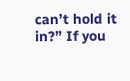can’t hold it in?” If you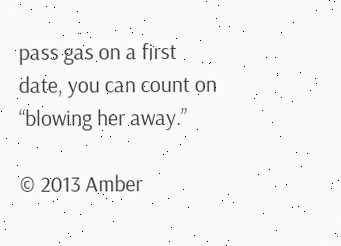pass gas on a first date, you can count on “blowing her away.”

© 2013 Amber